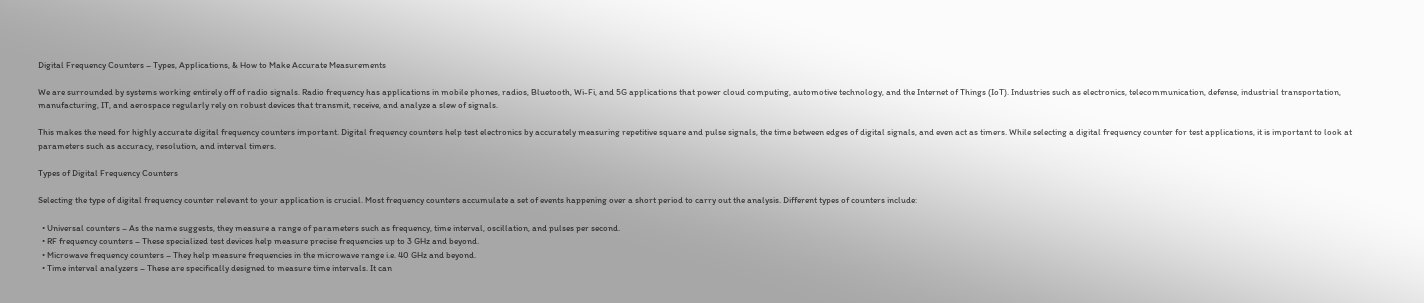Digital Frequency Counters – Types, Applications, & How to Make Accurate Measurements

We are surrounded by systems working entirely off of radio signals. Radio frequency has applications in mobile phones, radios, Bluetooth, Wi-Fi, and 5G applications that power cloud computing, automotive technology, and the Internet of Things (IoT). Industries such as electronics, telecommunication, defense, industrial transportation, manufacturing, IT, and aerospace regularly rely on robust devices that transmit, receive, and analyze a slew of signals.

This makes the need for highly accurate digital frequency counters important. Digital frequency counters help test electronics by accurately measuring repetitive square and pulse signals, the time between edges of digital signals, and even act as timers. While selecting a digital frequency counter for test applications, it is important to look at parameters such as accuracy, resolution, and interval timers.

Types of Digital Frequency Counters

Selecting the type of digital frequency counter relevant to your application is crucial. Most frequency counters accumulate a set of events happening over a short period to carry out the analysis. Different types of counters include:

  • Universal counters – As the name suggests, they measure a range of parameters such as frequency, time interval, oscillation, and pulses per second.
  • RF frequency counters – These specialized test devices help measure precise frequencies up to 3 GHz and beyond.
  • Microwave frequency counters – They help measure frequencies in the microwave range i.e. 40 GHz and beyond.
  • Time interval analyzers – These are specifically designed to measure time intervals. It can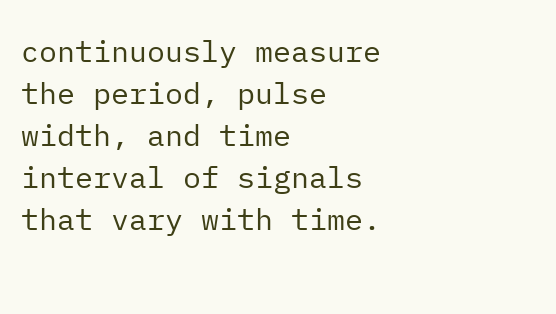continuously measure the period, pulse width, and time interval of signals that vary with time.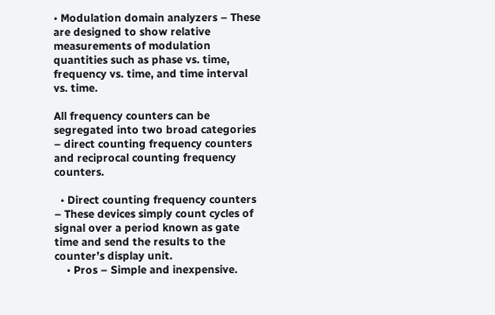• Modulation domain analyzers – These are designed to show relative measurements of modulation quantities such as phase vs. time, frequency vs. time, and time interval vs. time.

All frequency counters can be segregated into two broad categories – direct counting frequency counters and reciprocal counting frequency counters.

  • Direct counting frequency counters – These devices simply count cycles of signal over a period known as gate time and send the results to the counter’s display unit.
    • Pros – Simple and inexpensive.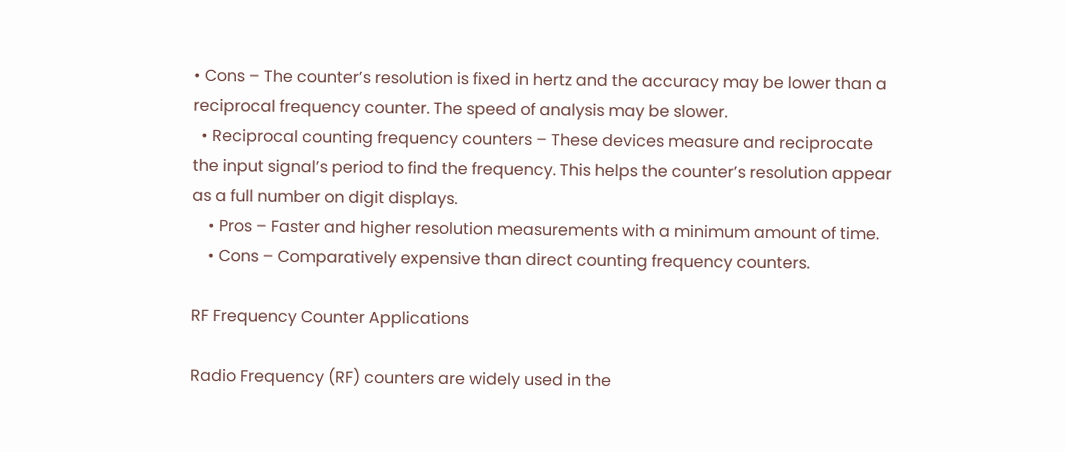• Cons – The counter’s resolution is fixed in hertz and the accuracy may be lower than a reciprocal frequency counter. The speed of analysis may be slower.
  • Reciprocal counting frequency counters – These devices measure and reciprocate the input signal’s period to find the frequency. This helps the counter’s resolution appear as a full number on digit displays.
    • Pros – Faster and higher resolution measurements with a minimum amount of time.
    • Cons – Comparatively expensive than direct counting frequency counters.

RF Frequency Counter Applications

Radio Frequency (RF) counters are widely used in the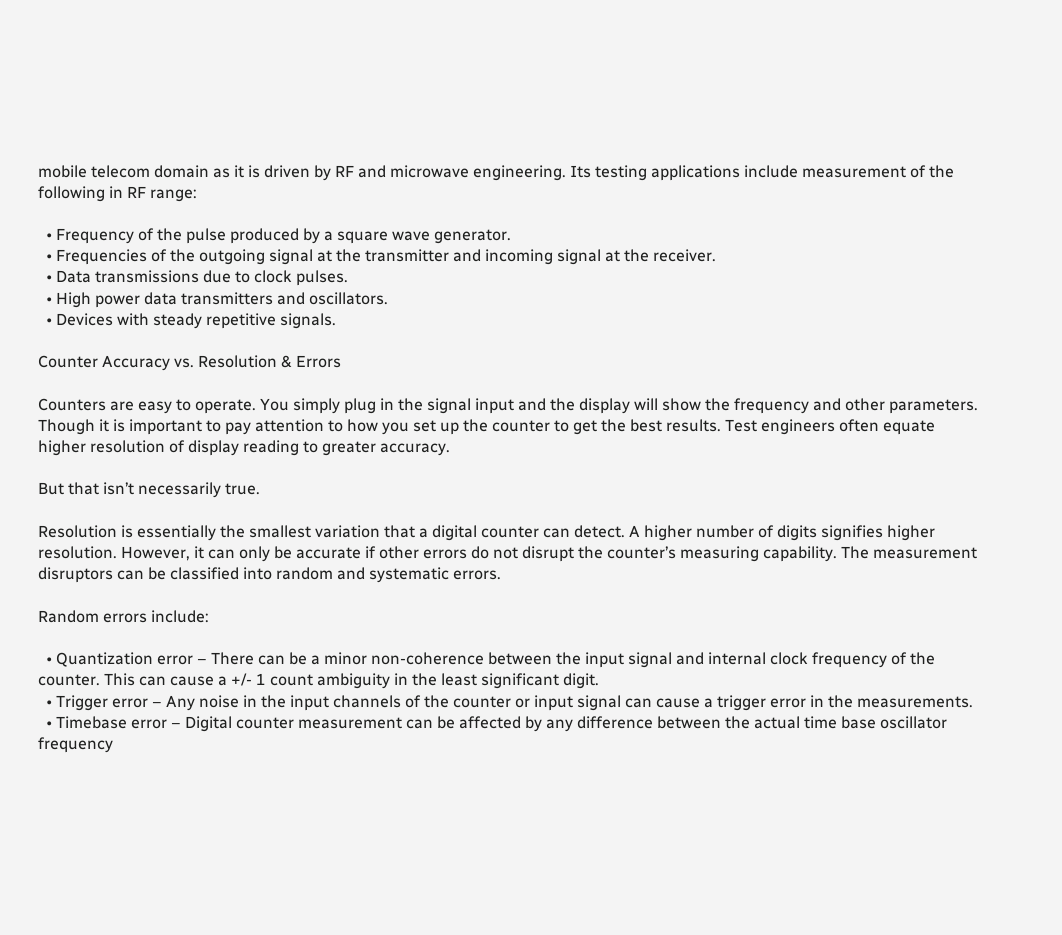mobile telecom domain as it is driven by RF and microwave engineering. Its testing applications include measurement of the following in RF range:

  • Frequency of the pulse produced by a square wave generator.
  • Frequencies of the outgoing signal at the transmitter and incoming signal at the receiver.
  • Data transmissions due to clock pulses.
  • High power data transmitters and oscillators.
  • Devices with steady repetitive signals.

Counter Accuracy vs. Resolution & Errors

Counters are easy to operate. You simply plug in the signal input and the display will show the frequency and other parameters. Though it is important to pay attention to how you set up the counter to get the best results. Test engineers often equate higher resolution of display reading to greater accuracy.

But that isn’t necessarily true.

Resolution is essentially the smallest variation that a digital counter can detect. A higher number of digits signifies higher resolution. However, it can only be accurate if other errors do not disrupt the counter’s measuring capability. The measurement disruptors can be classified into random and systematic errors.

Random errors include:

  • Quantization error – There can be a minor non-coherence between the input signal and internal clock frequency of the counter. This can cause a +/- 1 count ambiguity in the least significant digit.
  • Trigger error – Any noise in the input channels of the counter or input signal can cause a trigger error in the measurements.
  • Timebase error – Digital counter measurement can be affected by any difference between the actual time base oscillator frequency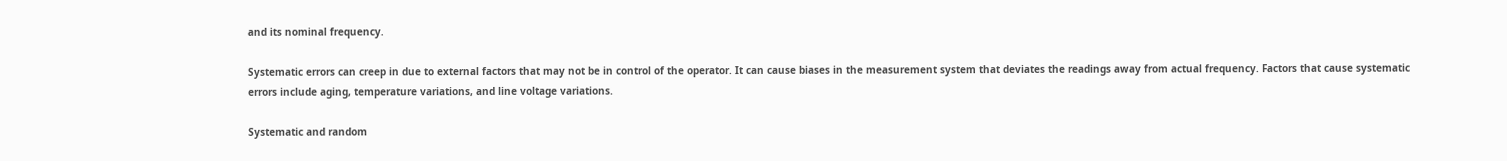and its nominal frequency.

Systematic errors can creep in due to external factors that may not be in control of the operator. It can cause biases in the measurement system that deviates the readings away from actual frequency. Factors that cause systematic errors include aging, temperature variations, and line voltage variations.

Systematic and random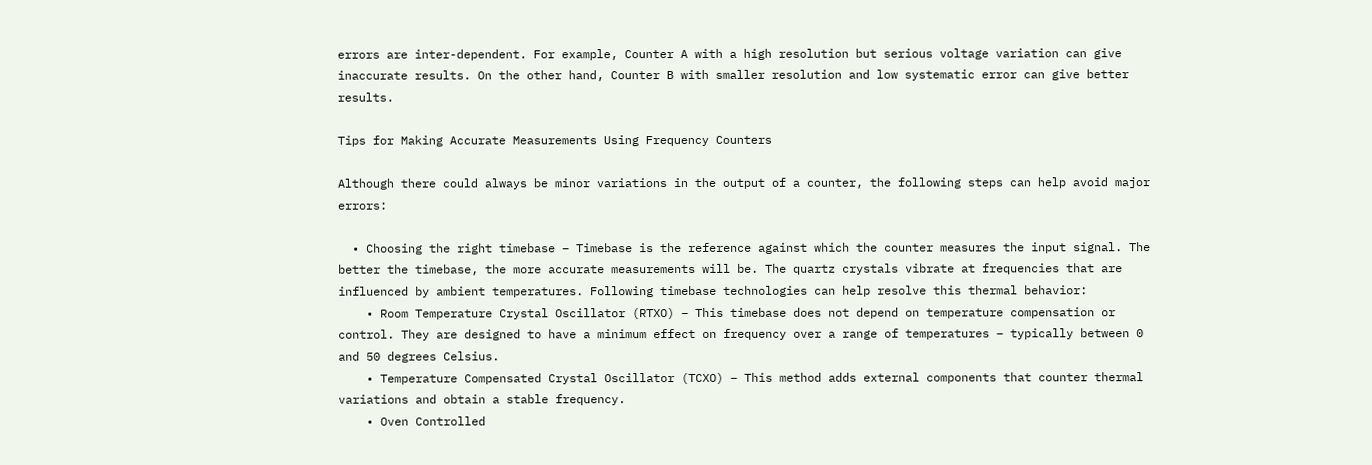errors are inter-dependent. For example, Counter A with a high resolution but serious voltage variation can give inaccurate results. On the other hand, Counter B with smaller resolution and low systematic error can give better results.

Tips for Making Accurate Measurements Using Frequency Counters

Although there could always be minor variations in the output of a counter, the following steps can help avoid major errors:

  • Choosing the right timebase – Timebase is the reference against which the counter measures the input signal. The better the timebase, the more accurate measurements will be. The quartz crystals vibrate at frequencies that are influenced by ambient temperatures. Following timebase technologies can help resolve this thermal behavior:
    • Room Temperature Crystal Oscillator (RTXO) – This timebase does not depend on temperature compensation or control. They are designed to have a minimum effect on frequency over a range of temperatures – typically between 0 and 50 degrees Celsius.
    • Temperature Compensated Crystal Oscillator (TCXO) – This method adds external components that counter thermal variations and obtain a stable frequency.
    • Oven Controlled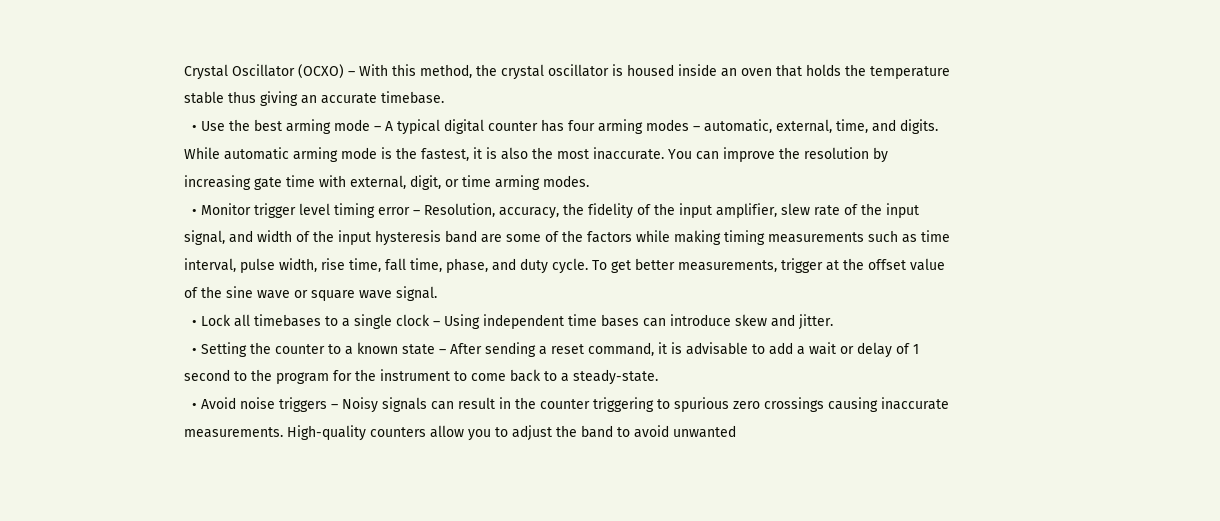Crystal Oscillator (OCXO) – With this method, the crystal oscillator is housed inside an oven that holds the temperature stable thus giving an accurate timebase.
  • Use the best arming mode – A typical digital counter has four arming modes – automatic, external, time, and digits. While automatic arming mode is the fastest, it is also the most inaccurate. You can improve the resolution by increasing gate time with external, digit, or time arming modes.
  • Monitor trigger level timing error – Resolution, accuracy, the fidelity of the input amplifier, slew rate of the input signal, and width of the input hysteresis band are some of the factors while making timing measurements such as time interval, pulse width, rise time, fall time, phase, and duty cycle. To get better measurements, trigger at the offset value of the sine wave or square wave signal.
  • Lock all timebases to a single clock – Using independent time bases can introduce skew and jitter.
  • Setting the counter to a known state – After sending a reset command, it is advisable to add a wait or delay of 1 second to the program for the instrument to come back to a steady-state.
  • Avoid noise triggers – Noisy signals can result in the counter triggering to spurious zero crossings causing inaccurate measurements. High-quality counters allow you to adjust the band to avoid unwanted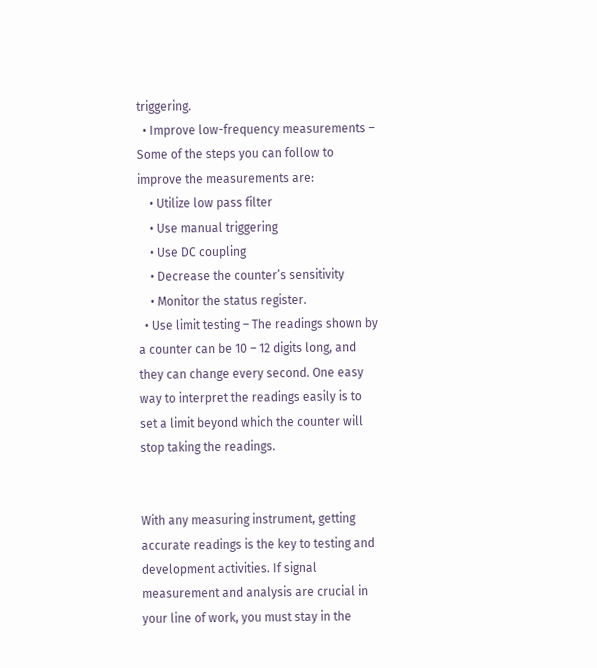triggering.
  • Improve low-frequency measurements – Some of the steps you can follow to improve the measurements are:
    • Utilize low pass filter
    • Use manual triggering
    • Use DC coupling
    • Decrease the counter’s sensitivity
    • Monitor the status register.
  • Use limit testing – The readings shown by a counter can be 10 – 12 digits long, and they can change every second. One easy way to interpret the readings easily is to set a limit beyond which the counter will stop taking the readings.


With any measuring instrument, getting accurate readings is the key to testing and development activities. If signal measurement and analysis are crucial in your line of work, you must stay in the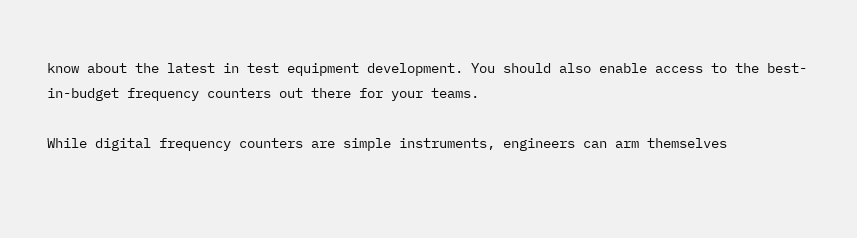know about the latest in test equipment development. You should also enable access to the best-in-budget frequency counters out there for your teams.

While digital frequency counters are simple instruments, engineers can arm themselves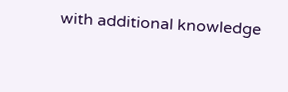with additional knowledge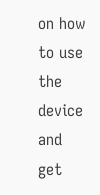on how to use the device and get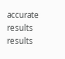accurate results results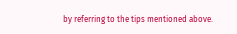by referring to the tips mentioned above.